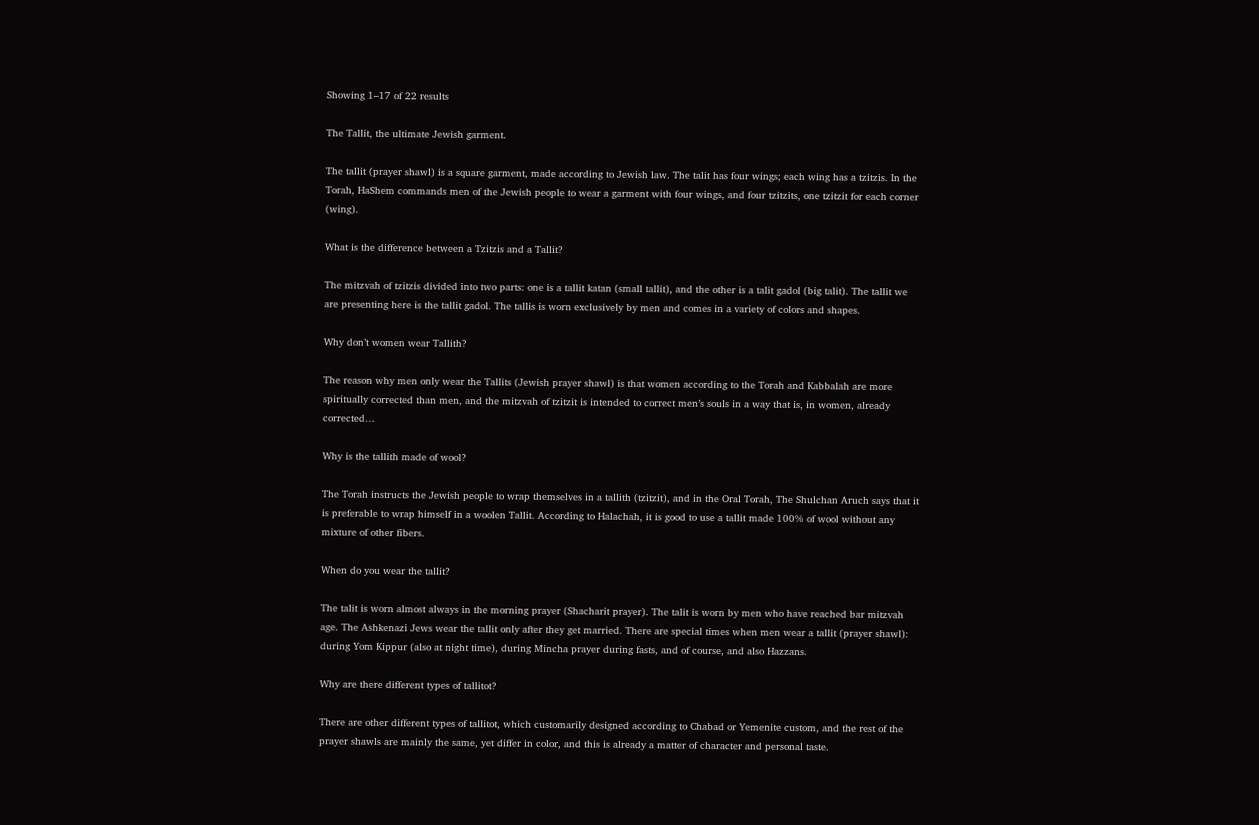Showing 1–17 of 22 results

The Tallit, the ultimate Jewish garment.

The tallit (prayer shawl) is a square garment, made according to Jewish law. The talit has four wings; each wing has a tzitzis. In the Torah, HaShem commands men of the Jewish people to wear a garment with four wings, and four tzitzits, one tzitzit for each corner (wing).

What is the difference between a Tzitzis and a Tallit?

The mitzvah of tzitzis divided into two parts: one is a tallit katan (small tallit), and the other is a talit gadol (big talit). The tallit we are presenting here is the tallit gadol. The tallis is worn exclusively by men and comes in a variety of colors and shapes.

Why don’t women wear Tallith?

The reason why men only wear the Tallits (Jewish prayer shawl) is that women according to the Torah and Kabbalah are more spiritually corrected than men, and the mitzvah of tzitzit is intended to correct men’s souls in a way that is, in women, already corrected…

Why is the tallith made of wool?

The Torah instructs the Jewish people to wrap themselves in a tallith (tzitzit), and in the Oral Torah, The Shulchan Aruch says that it is preferable to wrap himself in a woolen Tallit. According to Halachah, it is good to use a tallit made 100% of wool without any mixture of other fibers.

When do you wear the tallit?

The talit is worn almost always in the morning prayer (Shacharit prayer). The talit is worn by men who have reached bar mitzvah age. The Ashkenazi Jews wear the tallit only after they get married. There are special times when men wear a tallit (prayer shawl): during Yom Kippur (also at night time), during Mincha prayer during fasts, and of course, and also Hazzans.

Why are there different types of tallitot?

There are other different types of tallitot, which customarily designed according to Chabad or Yemenite custom, and the rest of the prayer shawls are mainly the same, yet differ in color, and this is already a matter of character and personal taste.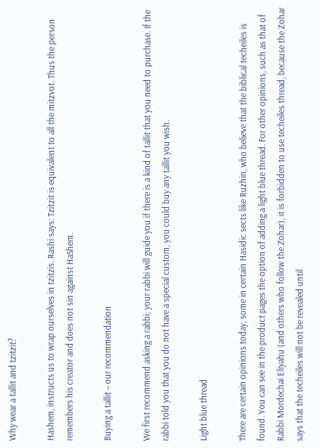Why wear a tallit and tzitzit?

Hashem, instructs us to wrap ourselves in tzitzis. Rashi says: Tzitzit is equivalent to all the mitzvot. Thus the person remembers his creator and does not sin against HaShem.

Buying a tallit – our recommendation

We first recommend asking a rabbi; your rabbi will guide you if there is a kind of tallit that you need to purchase. If the rabbi told you that you do not have a special custom, you could buy any tallit you wish.

Light blue thread

There are certain opinions today, some in certain Hasidic sects like Ruzhin, who believe that the biblical techeiles is found. You can see in the product pages the option of adding a light blue thread. For other opinions, such as that of Rabbi Mordechai Eliyahu (and others who follow the Zohar), it is forbidden to use techeiles thread, because the Zohar says that the techeiles will not be revealed until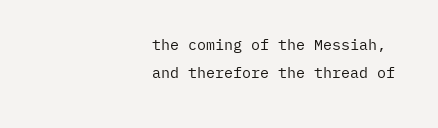the coming of the Messiah, and therefore the thread of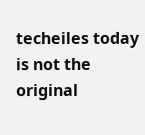techeiles today is not the original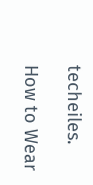techeiles.

How to Wear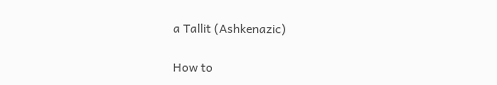a Tallit (Ashkenazic)

How to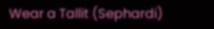Wear a Tallit (Sephardi)